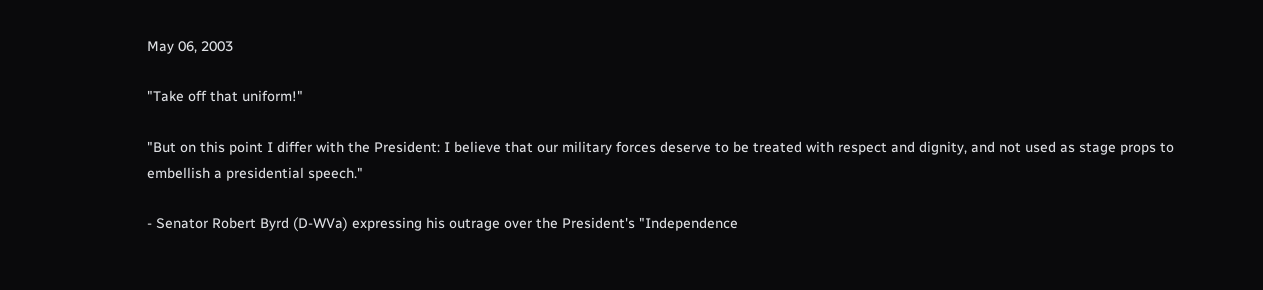May 06, 2003

"Take off that uniform!"

"But on this point I differ with the President: I believe that our military forces deserve to be treated with respect and dignity, and not used as stage props to embellish a presidential speech."

- Senator Robert Byrd (D-WVa) expressing his outrage over the President's "Independence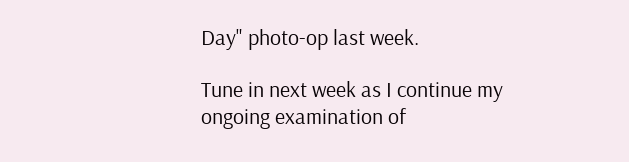Day" photo-op last week.

Tune in next week as I continue my ongoing examination of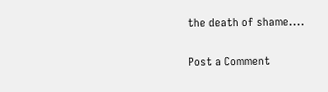the death of shame....

Post a Comment